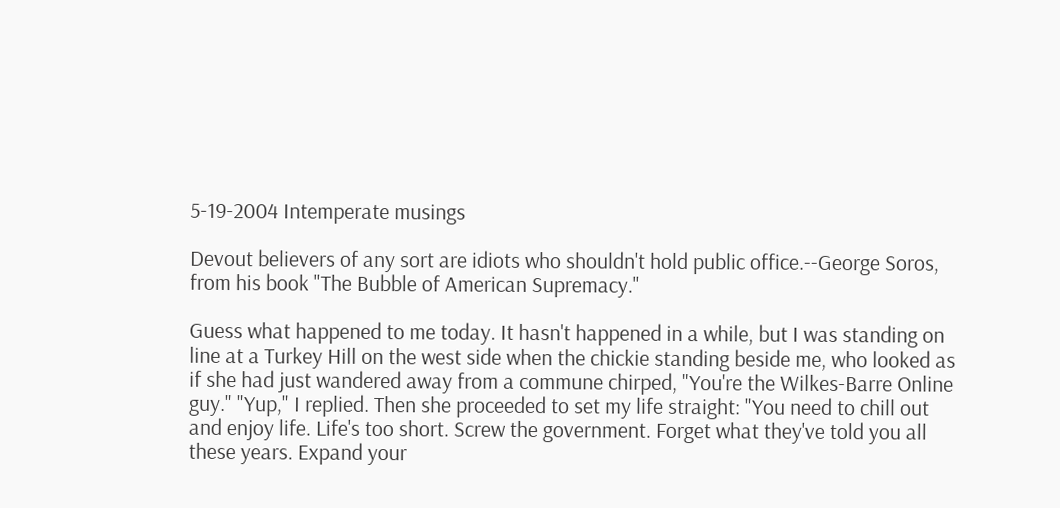5-19-2004 Intemperate musings

Devout believers of any sort are idiots who shouldn't hold public office.--George Soros, from his book "The Bubble of American Supremacy."

Guess what happened to me today. It hasn't happened in a while, but I was standing on line at a Turkey Hill on the west side when the chickie standing beside me, who looked as if she had just wandered away from a commune chirped, "You're the Wilkes-Barre Online guy." "Yup," I replied. Then she proceeded to set my life straight: "You need to chill out and enjoy life. Life's too short. Screw the government. Forget what they've told you all these years. Expand your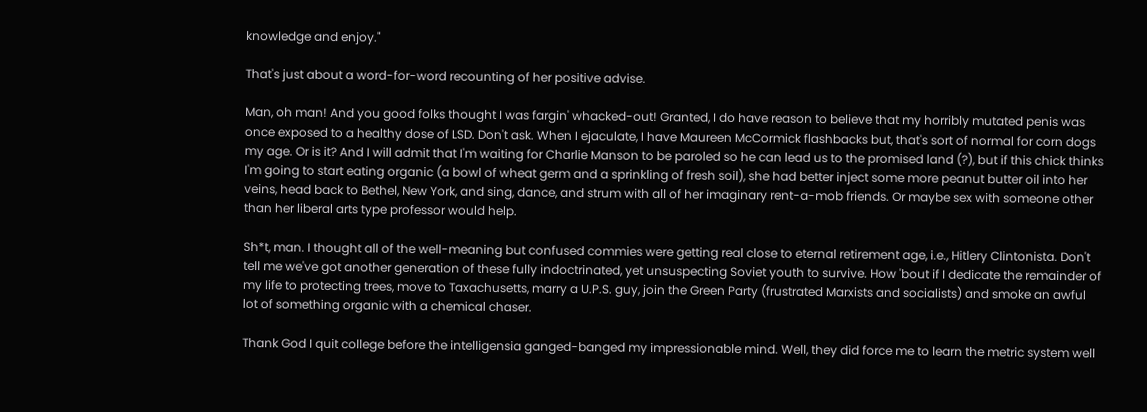knowledge and enjoy."

That's just about a word-for-word recounting of her positive advise.

Man, oh man! And you good folks thought I was fargin' whacked-out! Granted, I do have reason to believe that my horribly mutated penis was once exposed to a healthy dose of LSD. Don't ask. When I ejaculate, I have Maureen McCormick flashbacks but, that's sort of normal for corn dogs my age. Or is it? And I will admit that I'm waiting for Charlie Manson to be paroled so he can lead us to the promised land (?), but if this chick thinks I'm going to start eating organic (a bowl of wheat germ and a sprinkling of fresh soil), she had better inject some more peanut butter oil into her veins, head back to Bethel, New York, and sing, dance, and strum with all of her imaginary rent-a-mob friends. Or maybe sex with someone other than her liberal arts type professor would help.

Sh*t, man. I thought all of the well-meaning but confused commies were getting real close to eternal retirement age, i.e., Hitlery Clintonista. Don't tell me we've got another generation of these fully indoctrinated, yet unsuspecting Soviet youth to survive. How 'bout if I dedicate the remainder of my life to protecting trees, move to Taxachusetts, marry a U.P.S. guy, join the Green Party (frustrated Marxists and socialists) and smoke an awful lot of something organic with a chemical chaser.

Thank God I quit college before the intelligensia ganged-banged my impressionable mind. Well, they did force me to learn the metric system well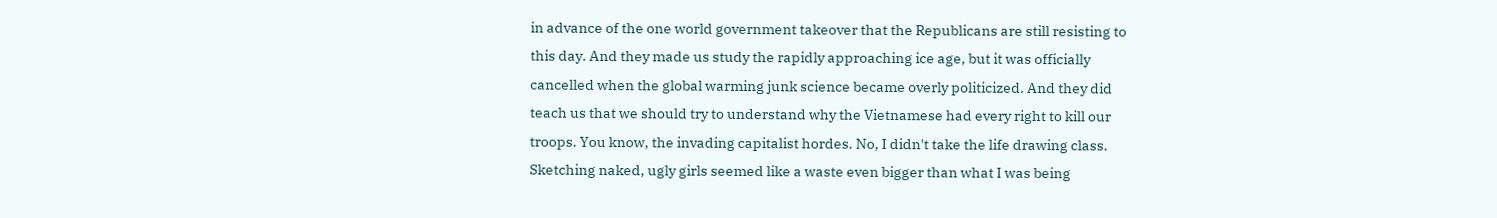in advance of the one world government takeover that the Republicans are still resisting to this day. And they made us study the rapidly approaching ice age, but it was officially cancelled when the global warming junk science became overly politicized. And they did teach us that we should try to understand why the Vietnamese had every right to kill our troops. You know, the invading capitalist hordes. No, I didn't take the life drawing class. Sketching naked, ugly girls seemed like a waste even bigger than what I was being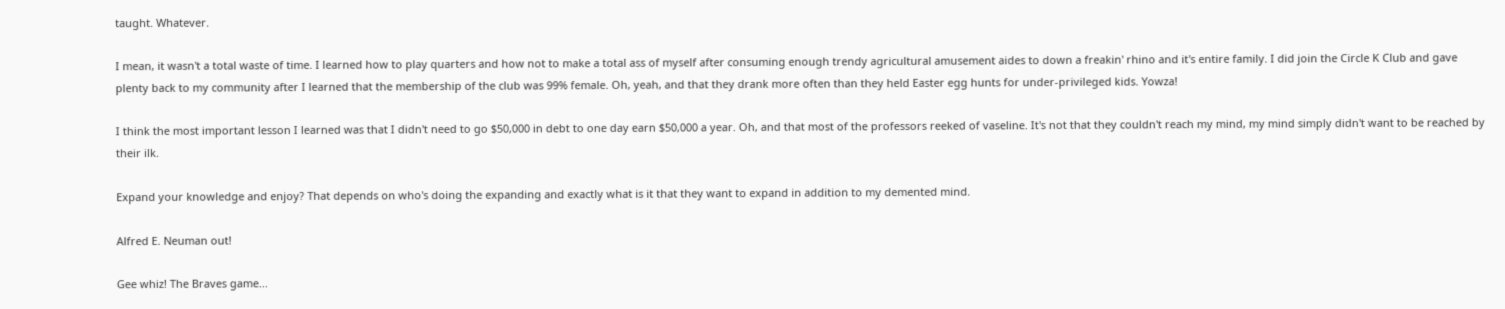taught. Whatever.

I mean, it wasn't a total waste of time. I learned how to play quarters and how not to make a total ass of myself after consuming enough trendy agricultural amusement aides to down a freakin' rhino and it's entire family. I did join the Circle K Club and gave plenty back to my community after I learned that the membership of the club was 99% female. Oh, yeah, and that they drank more often than they held Easter egg hunts for under-privileged kids. Yowza!

I think the most important lesson I learned was that I didn't need to go $50,000 in debt to one day earn $50,000 a year. Oh, and that most of the professors reeked of vaseline. It's not that they couldn't reach my mind, my mind simply didn't want to be reached by their ilk.

Expand your knowledge and enjoy? That depends on who's doing the expanding and exactly what is it that they want to expand in addition to my demented mind.

Alfred E. Neuman out!

Gee whiz! The Braves game...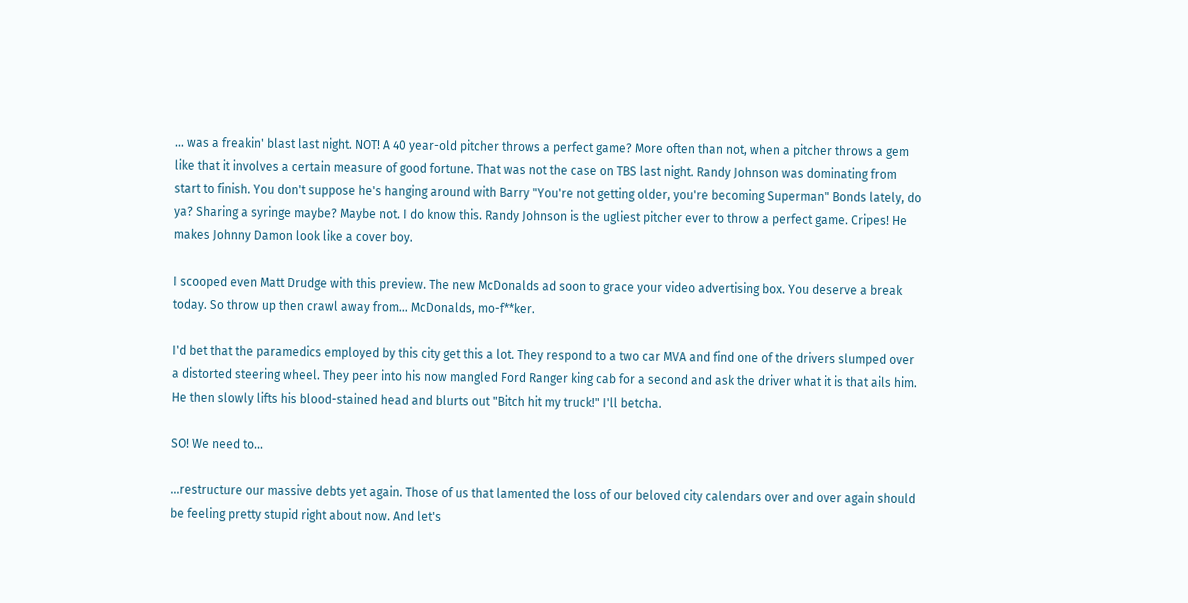... was a freakin' blast last night. NOT! A 40 year-old pitcher throws a perfect game? More often than not, when a pitcher throws a gem like that it involves a certain measure of good fortune. That was not the case on TBS last night. Randy Johnson was dominating from start to finish. You don't suppose he's hanging around with Barry "You're not getting older, you're becoming Superman" Bonds lately, do ya? Sharing a syringe maybe? Maybe not. I do know this. Randy Johnson is the ugliest pitcher ever to throw a perfect game. Cripes! He makes Johnny Damon look like a cover boy.

I scooped even Matt Drudge with this preview. The new McDonalds ad soon to grace your video advertising box. You deserve a break today. So throw up then crawl away from... McDonalds, mo-f**ker.

I'd bet that the paramedics employed by this city get this a lot. They respond to a two car MVA and find one of the drivers slumped over a distorted steering wheel. They peer into his now mangled Ford Ranger king cab for a second and ask the driver what it is that ails him. He then slowly lifts his blood-stained head and blurts out "Bitch hit my truck!" I'll betcha.

SO! We need to...

...restructure our massive debts yet again. Those of us that lamented the loss of our beloved city calendars over and over again should be feeling pretty stupid right about now. And let's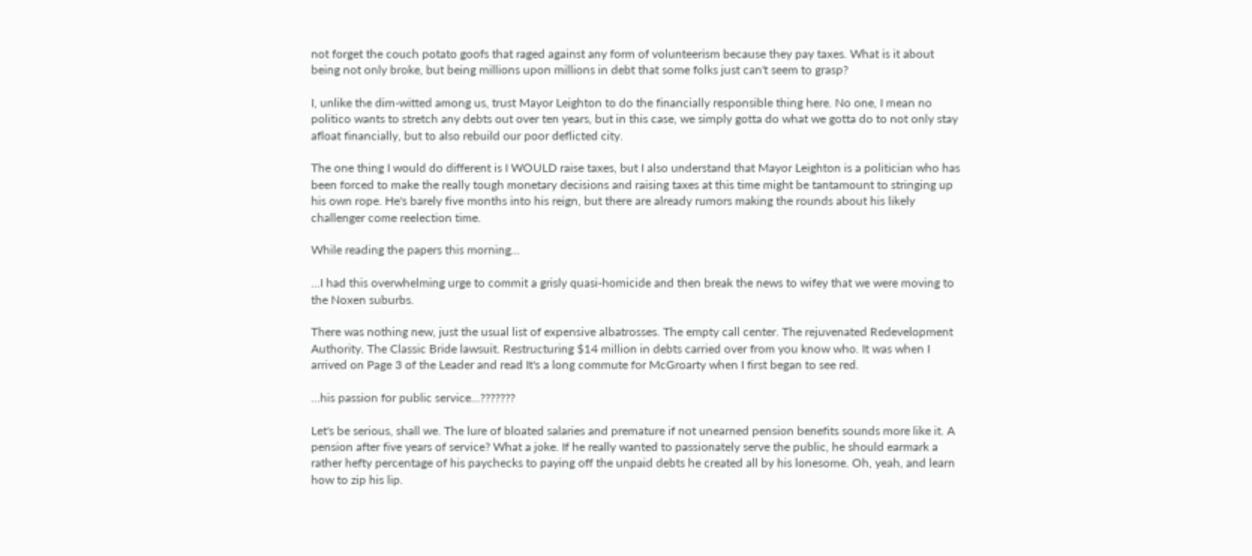not forget the couch potato goofs that raged against any form of volunteerism because they pay taxes. What is it about being not only broke, but being millions upon millions in debt that some folks just can't seem to grasp?

I, unlike the dim-witted among us, trust Mayor Leighton to do the financially responsible thing here. No one, I mean no politico wants to stretch any debts out over ten years, but in this case, we simply gotta do what we gotta do to not only stay afloat financially, but to also rebuild our poor deflicted city.

The one thing I would do different is I WOULD raise taxes, but I also understand that Mayor Leighton is a politician who has been forced to make the really tough monetary decisions and raising taxes at this time might be tantamount to stringing up his own rope. He's barely five months into his reign, but there are already rumors making the rounds about his likely challenger come reelection time.

While reading the papers this morning...

...I had this overwhelming urge to commit a grisly quasi-homicide and then break the news to wifey that we were moving to the Noxen suburbs.

There was nothing new, just the usual list of expensive albatrosses. The empty call center. The rejuvenated Redevelopment Authority. The Classic Bride lawsuit. Restructuring $14 million in debts carried over from you know who. It was when I arrived on Page 3 of the Leader and read It's a long commute for McGroarty when I first began to see red.

...his passion for public service...???????

Let's be serious, shall we. The lure of bloated salaries and premature if not unearned pension benefits sounds more like it. A pension after five years of service? What a joke. If he really wanted to passionately serve the public, he should earmark a rather hefty percentage of his paychecks to paying off the unpaid debts he created all by his lonesome. Oh, yeah, and learn how to zip his lip.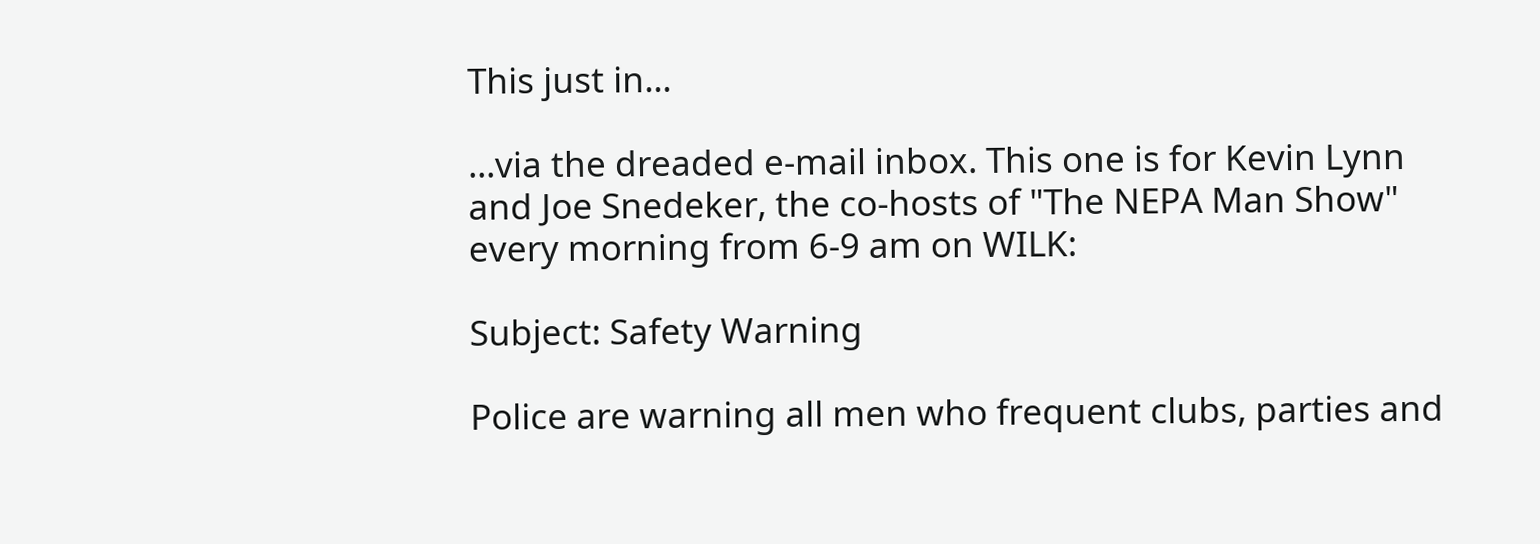This just in...

...via the dreaded e-mail inbox. This one is for Kevin Lynn and Joe Snedeker, the co-hosts of "The NEPA Man Show" every morning from 6-9 am on WILK:

Subject: Safety Warning

Police are warning all men who frequent clubs, parties and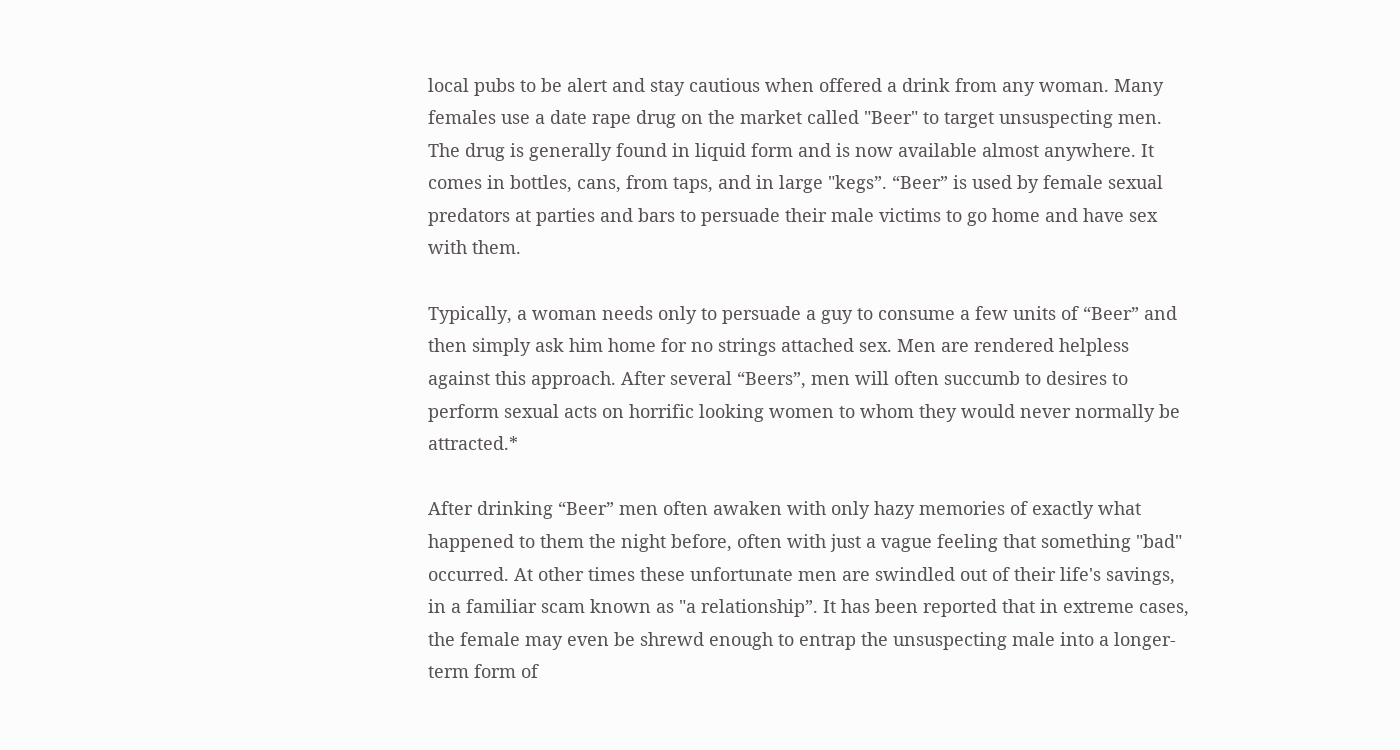local pubs to be alert and stay cautious when offered a drink from any woman. Many females use a date rape drug on the market called "Beer" to target unsuspecting men. The drug is generally found in liquid form and is now available almost anywhere. It comes in bottles, cans, from taps, and in large "kegs”. “Beer” is used by female sexual predators at parties and bars to persuade their male victims to go home and have sex with them.

Typically, a woman needs only to persuade a guy to consume a few units of “Beer” and then simply ask him home for no strings attached sex. Men are rendered helpless against this approach. After several “Beers”, men will often succumb to desires to perform sexual acts on horrific looking women to whom they would never normally be attracted.*

After drinking “Beer” men often awaken with only hazy memories of exactly what happened to them the night before, often with just a vague feeling that something "bad" occurred. At other times these unfortunate men are swindled out of their life's savings, in a familiar scam known as "a relationship”. It has been reported that in extreme cases, the female may even be shrewd enough to entrap the unsuspecting male into a longer-term form of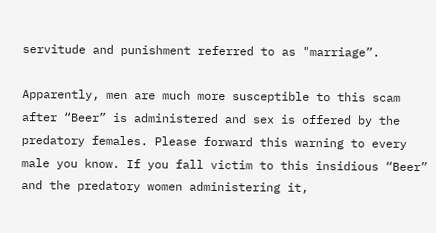servitude and punishment referred to as "marriage”.

Apparently, men are much more susceptible to this scam after “Beer” is administered and sex is offered by the predatory females. Please forward this warning to every male you know. If you fall victim to this insidious “Beer” and the predatory women administering it,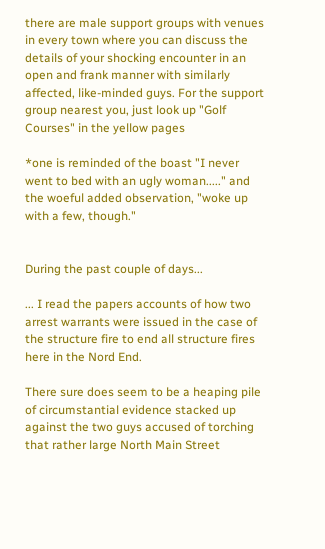there are male support groups with venues in every town where you can discuss the details of your shocking encounter in an open and frank manner with similarly affected, like-minded guys. For the support group nearest you, just look up "Golf Courses" in the yellow pages

*one is reminded of the boast "I never went to bed with an ugly woman....." and the woeful added observation, "woke up with a few, though."


During the past couple of days...

... I read the papers accounts of how two arrest warrants were issued in the case of the structure fire to end all structure fires here in the Nord End.

There sure does seem to be a heaping pile of circumstantial evidence stacked up against the two guys accused of torching that rather large North Main Street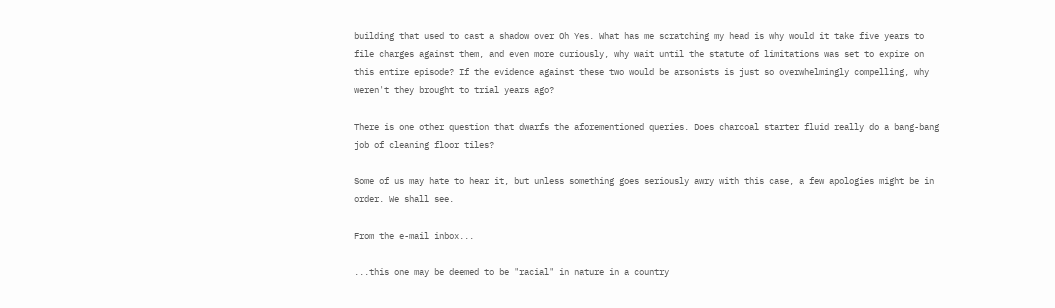building that used to cast a shadow over Oh Yes. What has me scratching my head is why would it take five years to file charges against them, and even more curiously, why wait until the statute of limitations was set to expire on this entire episode? If the evidence against these two would be arsonists is just so overwhelmingly compelling, why weren't they brought to trial years ago?

There is one other question that dwarfs the aforementioned queries. Does charcoal starter fluid really do a bang-bang job of cleaning floor tiles?

Some of us may hate to hear it, but unless something goes seriously awry with this case, a few apologies might be in order. We shall see.

From the e-mail inbox...

...this one may be deemed to be "racial" in nature in a country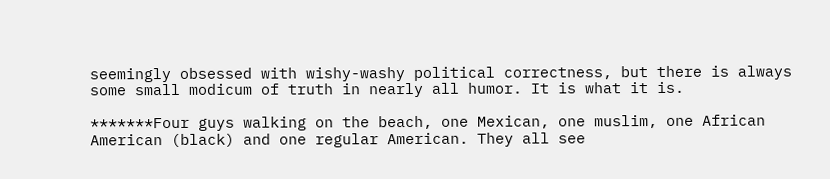seemingly obsessed with wishy-washy political correctness, but there is always some small modicum of truth in nearly all humor. It is what it is.

*******Four guys walking on the beach, one Mexican, one muslim, one African American (black) and one regular American. They all see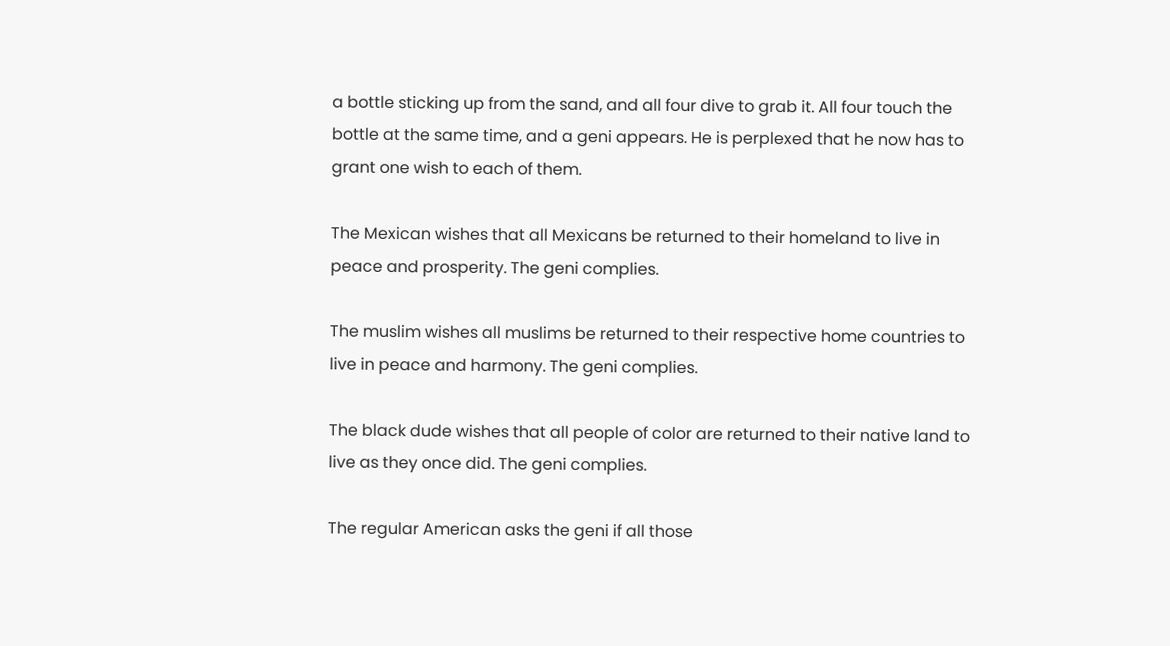a bottle sticking up from the sand, and all four dive to grab it. All four touch the bottle at the same time, and a geni appears. He is perplexed that he now has to grant one wish to each of them.

The Mexican wishes that all Mexicans be returned to their homeland to live in peace and prosperity. The geni complies.

The muslim wishes all muslims be returned to their respective home countries to live in peace and harmony. The geni complies.

The black dude wishes that all people of color are returned to their native land to live as they once did. The geni complies.

The regular American asks the geni if all those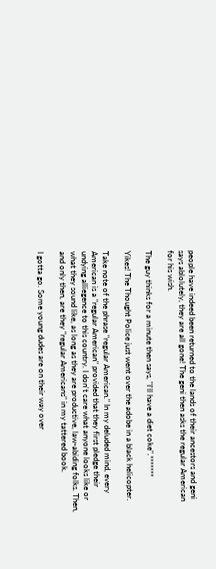people have indeed been returned to the lands of their ancestors and geni says ablolutely, they are all gone! The geni then asks the regular American for his wish.

The guy thinks for a minute then says, "I'll have a diet coke".*******

Yikes! The Thought Police just went over the adobe in a black helicopter.

Take note of the phrase "regular American." In my deluded mind, every American is a "regular American" provided that they first pledge their undying alliegence to this country. I don't care what anyone looks like or what they sound like, as long as they are productive, law-abiding folks. Then, and only then, are they "regular Americans" in my tattered book.

I gotta go. Some young dudes are on their way over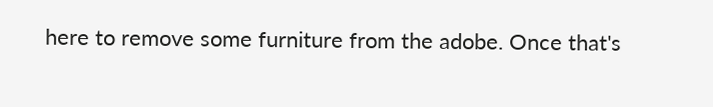here to remove some furniture from the adobe. Once that's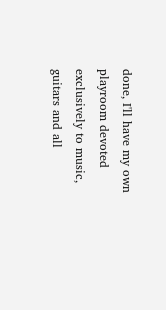done, I'll have my own playroom devoted exclusively to music, guitars and all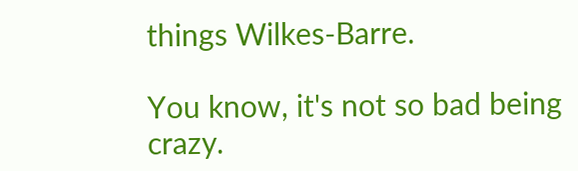things Wilkes-Barre.

You know, it's not so bad being crazy.